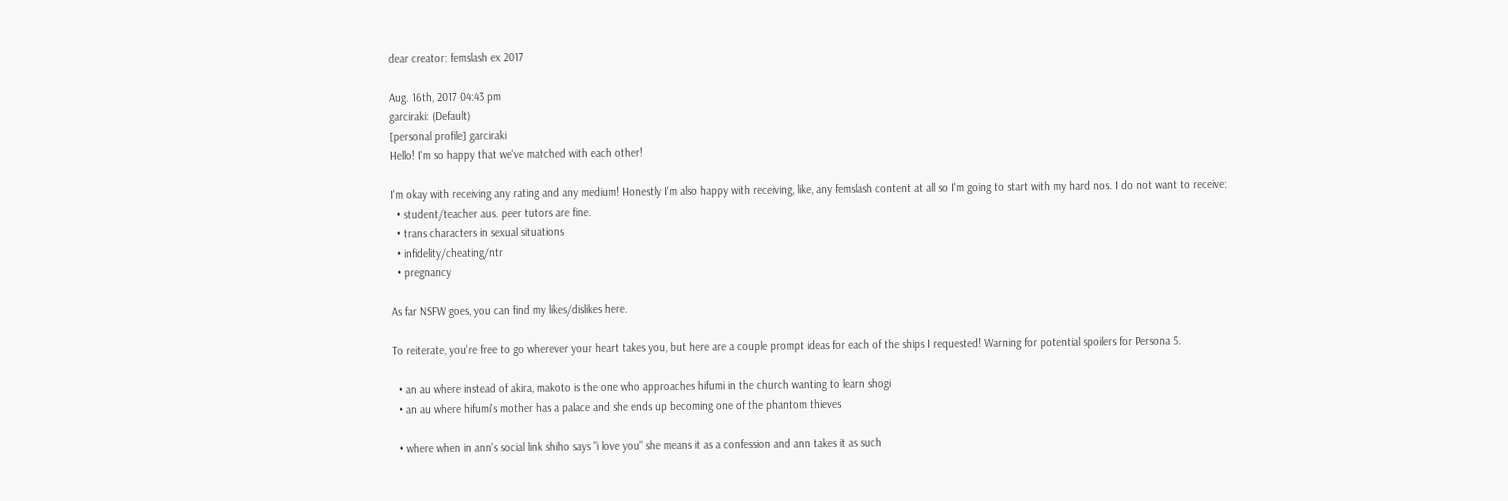dear creator: femslash ex 2017

Aug. 16th, 2017 04:43 pm
garciraki: (Default)
[personal profile] garciraki
Hello! I'm so happy that we've matched with each other!

I'm okay with receiving any rating and any medium! Honestly I'm also happy with receiving, like, any femslash content at all so I'm going to start with my hard nos. I do not want to receive:
  • student/teacher aus. peer tutors are fine.
  • trans characters in sexual situations
  • infidelity/cheating/ntr
  • pregnancy

As far NSFW goes, you can find my likes/dislikes here.

To reiterate, you're free to go wherever your heart takes you, but here are a couple prompt ideas for each of the ships I requested! Warning for potential spoilers for Persona 5.

  • an au where instead of akira, makoto is the one who approaches hifumi in the church wanting to learn shogi
  • an au where hifumi's mother has a palace and she ends up becoming one of the phantom thieves

  • where when in ann's social link shiho says "i love you" she means it as a confession and ann takes it as such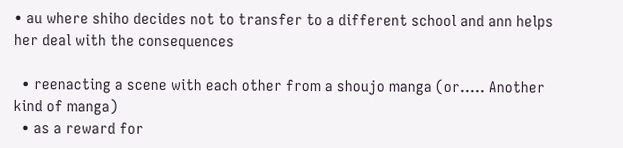• au where shiho decides not to transfer to a different school and ann helps her deal with the consequences

  • reenacting a scene with each other from a shoujo manga (or..... Another kind of manga)
  • as a reward for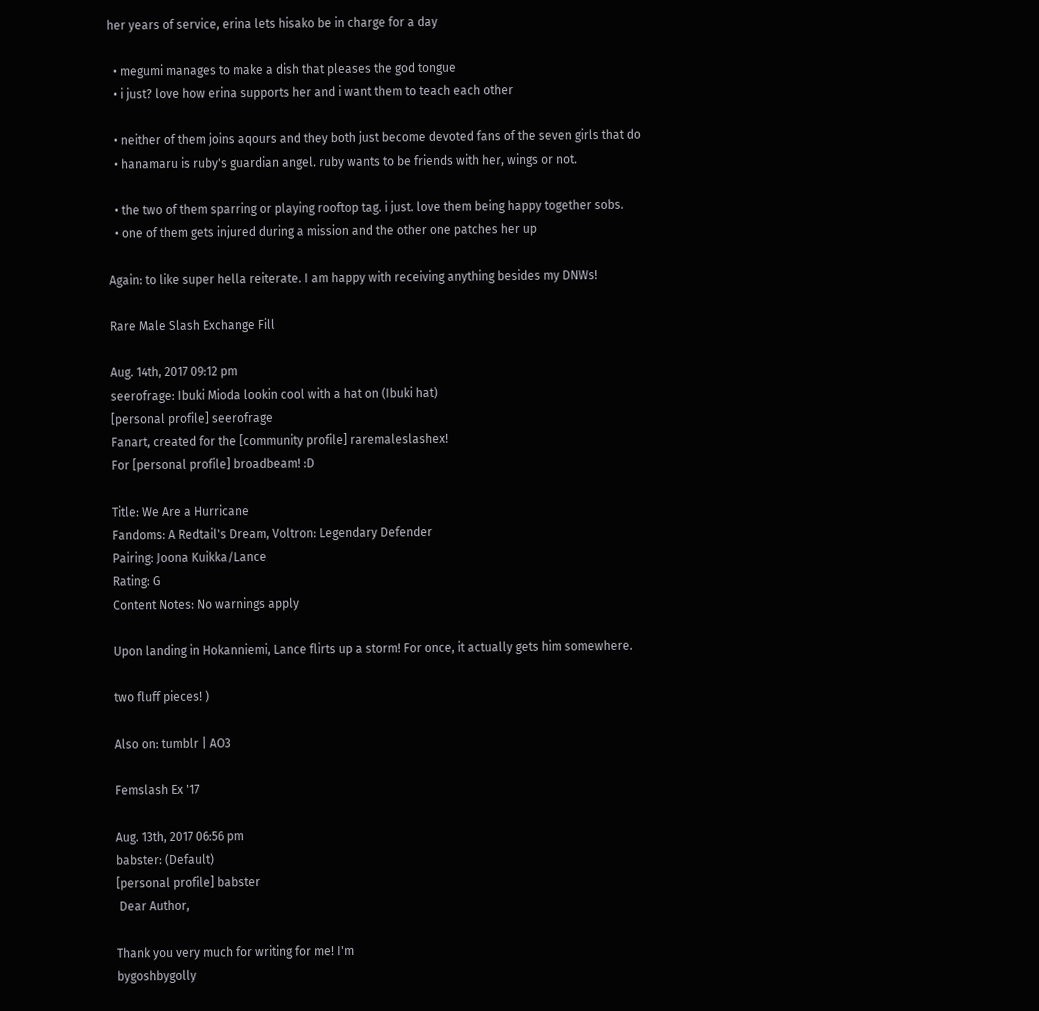her years of service, erina lets hisako be in charge for a day

  • megumi manages to make a dish that pleases the god tongue
  • i just? love how erina supports her and i want them to teach each other

  • neither of them joins aqours and they both just become devoted fans of the seven girls that do
  • hanamaru is ruby's guardian angel. ruby wants to be friends with her, wings or not.

  • the two of them sparring or playing rooftop tag. i just. love them being happy together sobs.
  • one of them gets injured during a mission and the other one patches her up

Again: to like super hella reiterate. I am happy with receiving anything besides my DNWs!

Rare Male Slash Exchange Fill

Aug. 14th, 2017 09:12 pm
seerofrage: Ibuki Mioda lookin cool with a hat on (Ibuki hat)
[personal profile] seerofrage
Fanart, created for the [community profile] raremaleslashex!
For [personal profile] broadbeam! :D

Title: We Are a Hurricane
Fandoms: A Redtail's Dream, Voltron: Legendary Defender
Pairing: Joona Kuikka/Lance
Rating: G
Content Notes: No warnings apply

Upon landing in Hokanniemi, Lance flirts up a storm! For once, it actually gets him somewhere.

two fluff pieces! )

Also on: tumblr | AO3

Femslash Ex '17

Aug. 13th, 2017 06:56 pm
babster: (Default)
[personal profile] babster
 Dear Author,

Thank you very much for writing for me! I'm
bygoshbygolly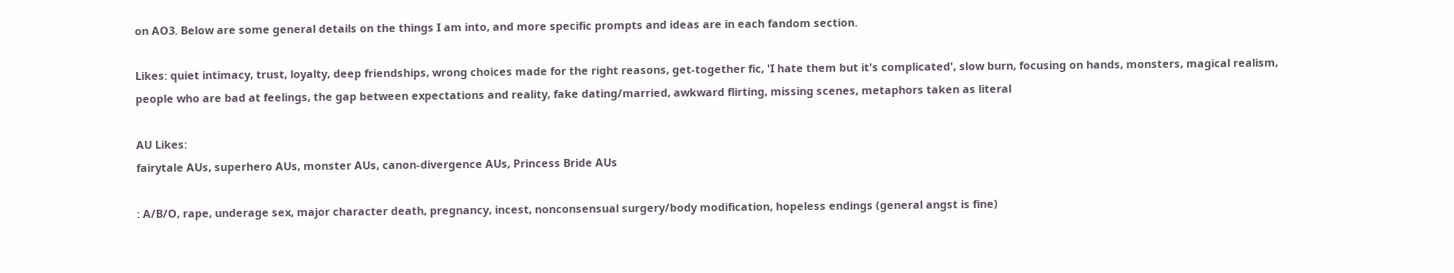on AO3. Below are some general details on the things I am into, and more specific prompts and ideas are in each fandom section.

Likes: quiet intimacy, trust, loyalty, deep friendships, wrong choices made for the right reasons, get-together fic, 'I hate them but it's complicated', slow burn, focusing on hands, monsters, magical realism, people who are bad at feelings, the gap between expectations and reality, fake dating/married, awkward flirting, missing scenes, metaphors taken as literal

AU Likes:
fairytale AUs, superhero AUs, monster AUs, canon-divergence AUs, Princess Bride AUs

: A/B/O, rape, underage sex, major character death, pregnancy, incest, nonconsensual surgery/body modification, hopeless endings (general angst is fine)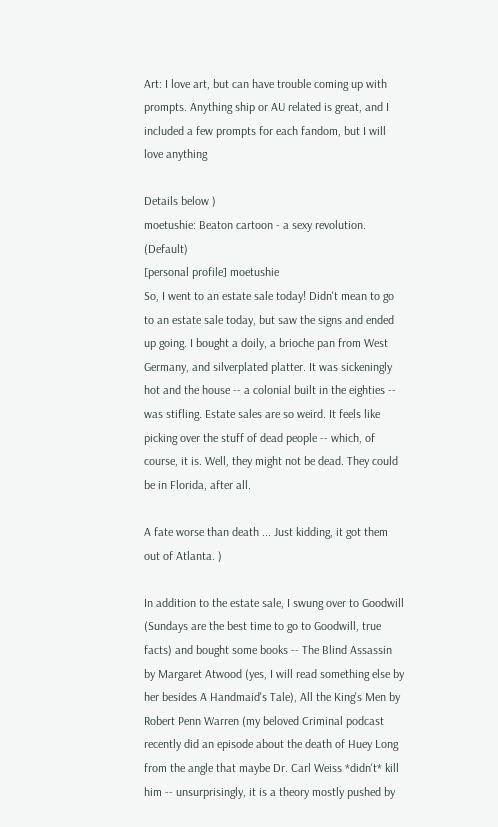Art: I love art, but can have trouble coming up with prompts. Anything ship or AU related is great, and I included a few prompts for each fandom, but I will love anything

Details below )
moetushie: Beaton cartoon - a sexy revolution. (Default)
[personal profile] moetushie
So, I went to an estate sale today! Didn't mean to go to an estate sale today, but saw the signs and ended up going. I bought a doily, a brioche pan from West Germany, and silverplated platter. It was sickeningly hot and the house -- a colonial built in the eighties -- was stifling. Estate sales are so weird. It feels like picking over the stuff of dead people -- which, of course, it is. Well, they might not be dead. They could be in Florida, after all.

A fate worse than death ... Just kidding, it got them out of Atlanta. )

In addition to the estate sale, I swung over to Goodwill (Sundays are the best time to go to Goodwill, true facts) and bought some books -- The Blind Assassin by Margaret Atwood (yes, I will read something else by her besides A Handmaid's Tale), All the King's Men by Robert Penn Warren (my beloved Criminal podcast recently did an episode about the death of Huey Long from the angle that maybe Dr. Carl Weiss *didn't* kill him -- unsurprisingly, it is a theory mostly pushed by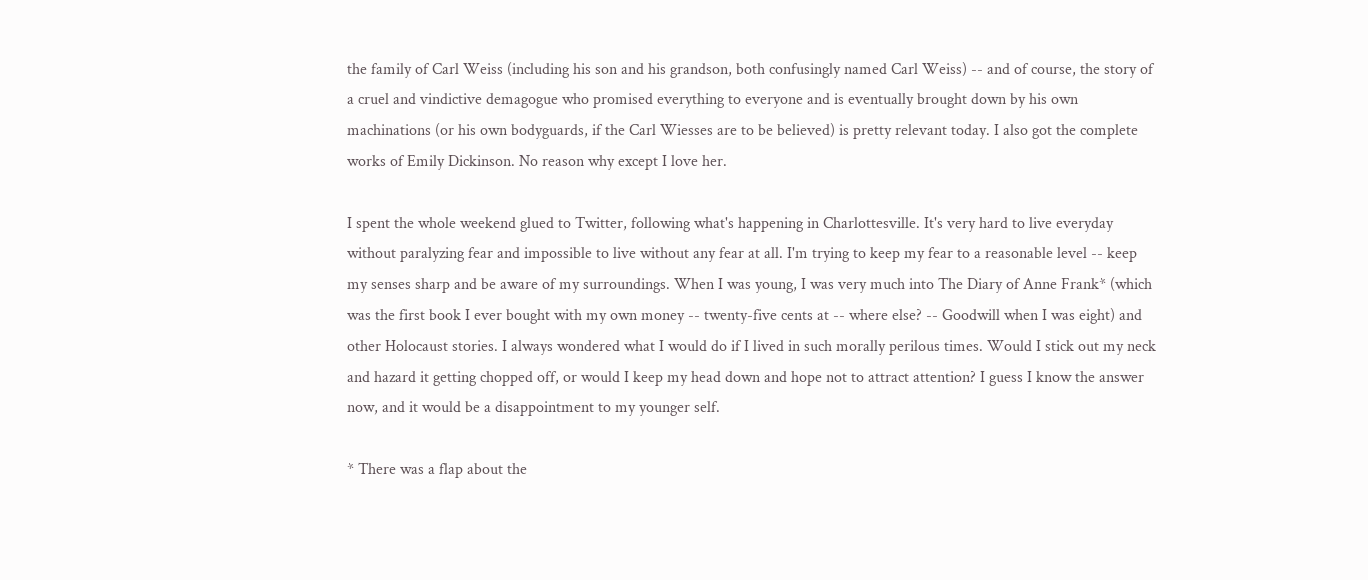the family of Carl Weiss (including his son and his grandson, both confusingly named Carl Weiss) -- and of course, the story of a cruel and vindictive demagogue who promised everything to everyone and is eventually brought down by his own machinations (or his own bodyguards, if the Carl Wiesses are to be believed) is pretty relevant today. I also got the complete works of Emily Dickinson. No reason why except I love her.

I spent the whole weekend glued to Twitter, following what's happening in Charlottesville. It's very hard to live everyday without paralyzing fear and impossible to live without any fear at all. I'm trying to keep my fear to a reasonable level -- keep my senses sharp and be aware of my surroundings. When I was young, I was very much into The Diary of Anne Frank* (which was the first book I ever bought with my own money -- twenty-five cents at -- where else? -- Goodwill when I was eight) and other Holocaust stories. I always wondered what I would do if I lived in such morally perilous times. Would I stick out my neck and hazard it getting chopped off, or would I keep my head down and hope not to attract attention? I guess I know the answer now, and it would be a disappointment to my younger self.

* There was a flap about the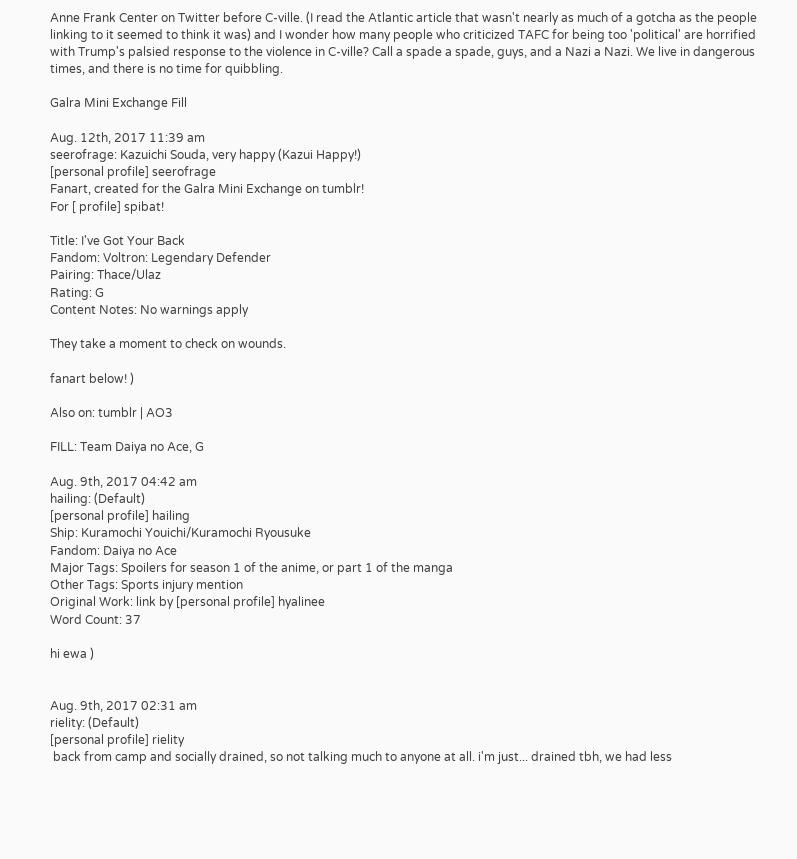Anne Frank Center on Twitter before C-ville. (I read the Atlantic article that wasn't nearly as much of a gotcha as the people linking to it seemed to think it was) and I wonder how many people who criticized TAFC for being too 'political' are horrified with Trump's palsied response to the violence in C-ville? Call a spade a spade, guys, and a Nazi a Nazi. We live in dangerous times, and there is no time for quibbling.

Galra Mini Exchange Fill

Aug. 12th, 2017 11:39 am
seerofrage: Kazuichi Souda, very happy (Kazui Happy!)
[personal profile] seerofrage
Fanart, created for the Galra Mini Exchange on tumblr!
For [ profile] spibat!

Title: I've Got Your Back
Fandom: Voltron: Legendary Defender
Pairing: Thace/Ulaz
Rating: G
Content Notes: No warnings apply

They take a moment to check on wounds.

fanart below! )

Also on: tumblr | AO3

FILL: Team Daiya no Ace, G

Aug. 9th, 2017 04:42 am
hailing: (Default)
[personal profile] hailing
Ship: Kuramochi Youichi/Kuramochi Ryousuke
Fandom: Daiya no Ace
Major Tags: Spoilers for season 1 of the anime, or part 1 of the manga
Other Tags: Sports injury mention
Original Work: link by [personal profile] hyalinee
Word Count: 37

hi ewa )


Aug. 9th, 2017 02:31 am
rielity: (Default)
[personal profile] rielity
 back from camp and socially drained, so not talking much to anyone at all. i'm just... drained tbh, we had less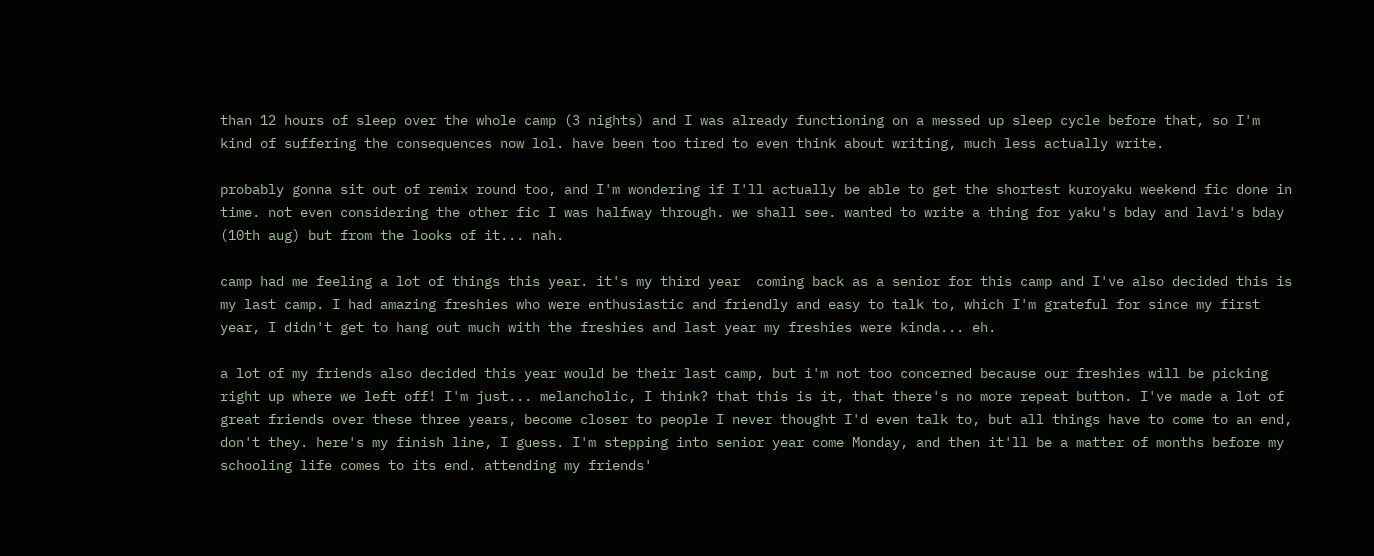than 12 hours of sleep over the whole camp (3 nights) and I was already functioning on a messed up sleep cycle before that, so I'm kind of suffering the consequences now lol. have been too tired to even think about writing, much less actually write.

probably gonna sit out of remix round too, and I'm wondering if I'll actually be able to get the shortest kuroyaku weekend fic done in time. not even considering the other fic I was halfway through. we shall see. wanted to write a thing for yaku's bday and lavi's bday (10th aug) but from the looks of it... nah.

camp had me feeling a lot of things this year. it's my third year  coming back as a senior for this camp and I've also decided this is my last camp. I had amazing freshies who were enthusiastic and friendly and easy to talk to, which I'm grateful for since my first year, I didn't get to hang out much with the freshies and last year my freshies were kinda... eh.

a lot of my friends also decided this year would be their last camp, but i'm not too concerned because our freshies will be picking right up where we left off! I'm just... melancholic, I think? that this is it, that there's no more repeat button. I've made a lot of great friends over these three years, become closer to people I never thought I'd even talk to, but all things have to come to an end, don't they. here's my finish line, I guess. I'm stepping into senior year come Monday, and then it'll be a matter of months before my schooling life comes to its end. attending my friends'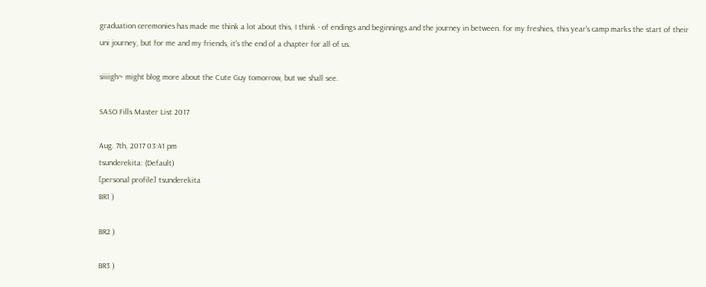graduation ceremonies has made me think a lot about this, I think - of endings and beginnings and the journey in between. for my freshies, this year's camp marks the start of their uni journey, but for me and my friends, it's the end of a chapter for all of us.

siiiigh~ might blog more about the Cute Guy tomorrow, but we shall see.

SASO Fills Master List 2017

Aug. 7th, 2017 03:41 pm
tsunderekita: (Default)
[personal profile] tsunderekita
BR1 )

BR2 )

BR3 )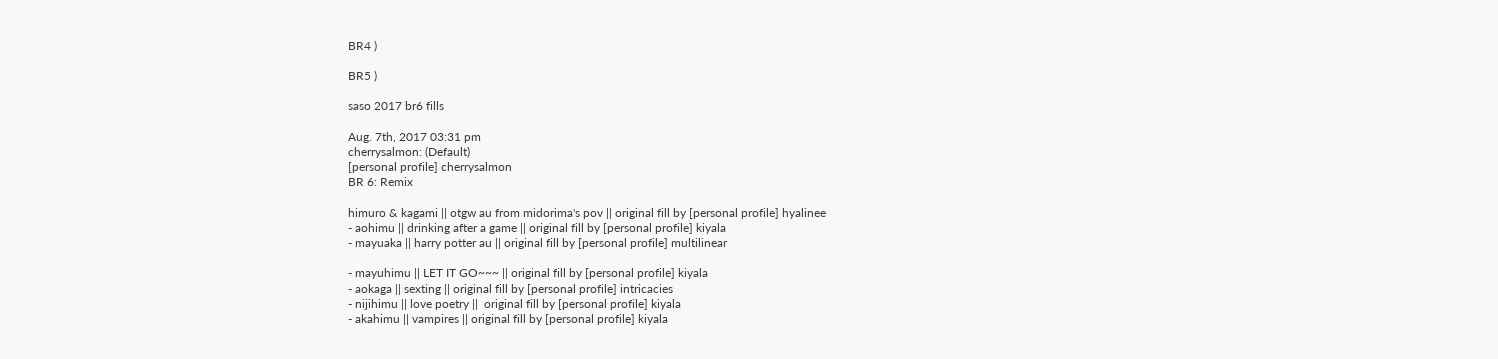BR4 )

BR5 )

saso 2017 br6 fills

Aug. 7th, 2017 03:31 pm
cherrysalmon: (Default)
[personal profile] cherrysalmon
BR 6: Remix

himuro & kagami || otgw au from midorima's pov || original fill by [personal profile] hyalinee
- aohimu || drinking after a game || original fill by [personal profile] kiyala
- mayuaka || harry potter au || original fill by [personal profile] multilinear

- mayuhimu || LET IT GO~~~ || original fill by [personal profile] kiyala
- aokaga || sexting || original fill by [personal profile] intricacies
- nijihimu || love poetry ||  original fill by [personal profile] kiyala
- akahimu || vampires || original fill by [personal profile] kiyala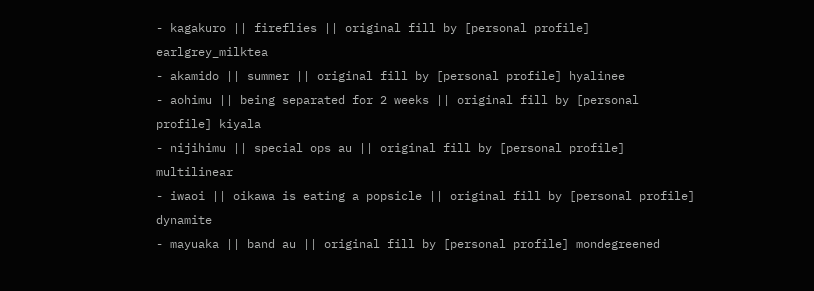- kagakuro || fireflies || original fill by [personal profile] earlgrey_milktea
- akamido || summer || original fill by [personal profile] hyalinee
- aohimu || being separated for 2 weeks || original fill by [personal profile] kiyala
- nijihimu || special ops au || original fill by [personal profile] multilinear
- iwaoi || oikawa is eating a popsicle || original fill by [personal profile] dynamite
- mayuaka || band au || original fill by [personal profile] mondegreened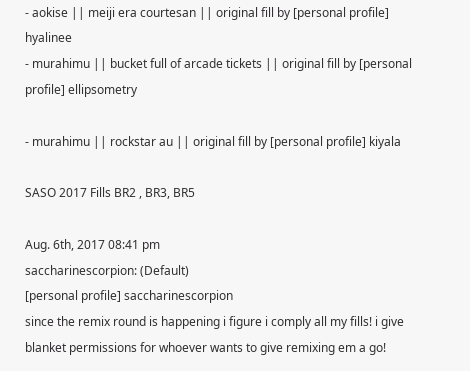- aokise || meiji era courtesan || original fill by [personal profile] hyalinee
- murahimu || bucket full of arcade tickets || original fill by [personal profile] ellipsometry

- murahimu || rockstar au || original fill by [personal profile] kiyala

SASO 2017 Fills BR2 , BR3, BR5

Aug. 6th, 2017 08:41 pm
saccharinescorpion: (Default)
[personal profile] saccharinescorpion
since the remix round is happening i figure i comply all my fills! i give blanket permissions for whoever wants to give remixing em a go!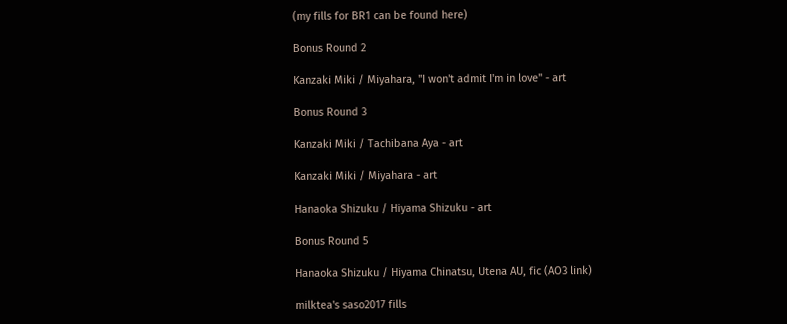(my fills for BR1 can be found here)

Bonus Round 2

Kanzaki Miki / Miyahara, "I won't admit I'm in love" - art

Bonus Round 3

Kanzaki Miki / Tachibana Aya - art

Kanzaki Miki / Miyahara - art

Hanaoka Shizuku / Hiyama Shizuku - art

Bonus Round 5

Hanaoka Shizuku / Hiyama Chinatsu, Utena AU, fic (AO3 link)

milktea's saso2017 fills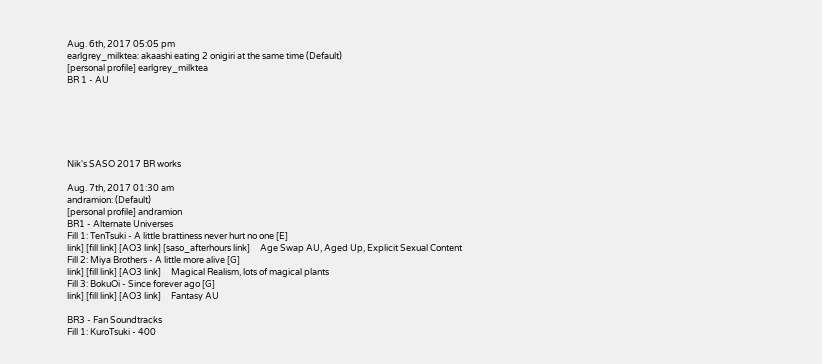Aug. 6th, 2017 05:05 pm
earlgrey_milktea: akaashi eating 2 onigiri at the same time (Default)
[personal profile] earlgrey_milktea
BR 1 - AU






Nik's SASO 2017 BR works

Aug. 7th, 2017 01:30 am
andramion: (Default)
[personal profile] andramion
BR1 - Alternate Universes
Fill 1: TenTsuki - A little brattiness never hurt no one [E]
link] [fill link] [AO3 link] [saso_afterhours link]     Age Swap AU, Aged Up, Explicit Sexual Content
Fill 2: Miya Brothers - A little more alive [G]
link] [fill link] [AO3 link]     Magical Realism, lots of magical plants
Fill 3: BokuOi - Since forever ago [G]
link] [fill link] [AO3 link]     Fantasy AU

BR3 - Fan Soundtracks
Fill 1: KuroTsuki - 400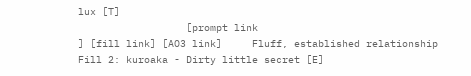lux [T]
                  [prompt link
] [fill link] [AO3 link]     Fluff, established relationship
Fill 2: kuroaka - Dirty little secret [E]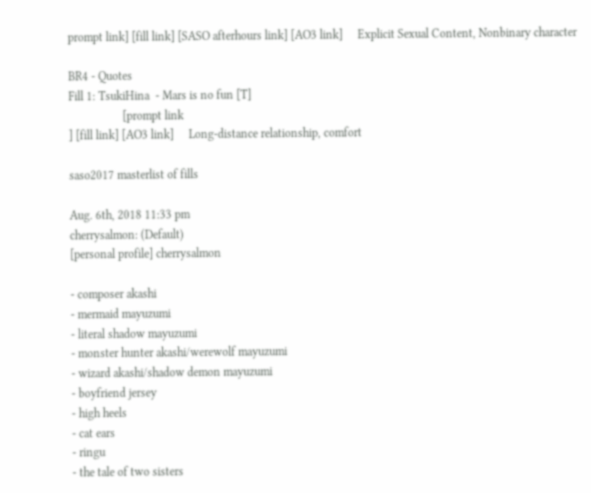prompt link] [fill link] [SASO afterhours link] [AO3 link]     Explicit Sexual Content, Nonbinary character

BR4 - Quotes
Fill 1: TsukiHina  - Mars is no fun [T]
                  [prompt link
] [fill link] [AO3 link]     Long-distance relationship, comfort

saso2017 masterlist of fills

Aug. 6th, 2018 11:33 pm
cherrysalmon: (Default)
[personal profile] cherrysalmon

- composer akashi
- mermaid mayuzumi
- literal shadow mayuzumi
- monster hunter akashi/werewolf mayuzumi
- wizard akashi/shadow demon mayuzumi
- boyfriend jersey
- high heels
- cat ears
- ringu
- the tale of two sisters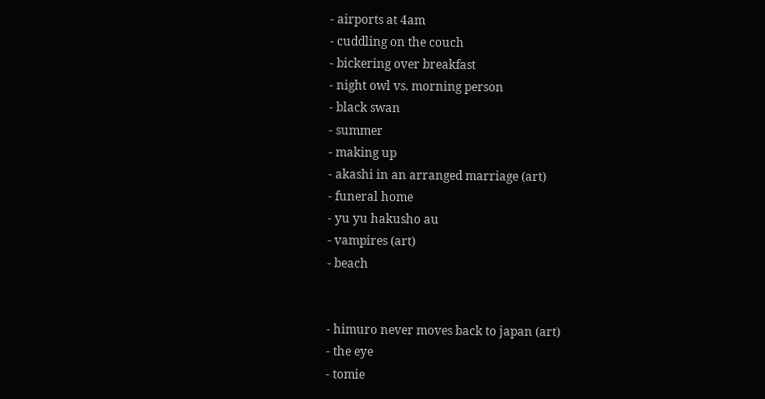- airports at 4am
- cuddling on the couch
- bickering over breakfast
- night owl vs. morning person
- black swan
- summer
- making up
- akashi in an arranged marriage (art)
- funeral home
- yu yu hakusho au
- vampires (art)
- beach


- himuro never moves back to japan (art)
- the eye
- tomie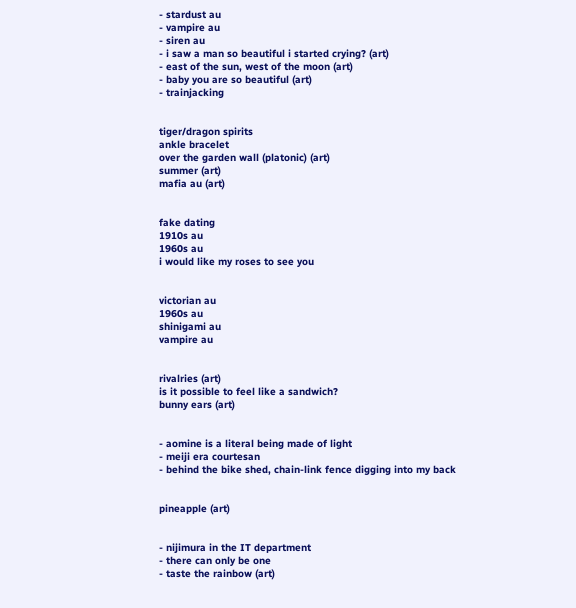- stardust au
- vampire au
- siren au
- i saw a man so beautiful i started crying? (art)
- east of the sun, west of the moon (art)
- baby you are so beautiful (art)
- trainjacking


tiger/dragon spirits
ankle bracelet
over the garden wall (platonic) (art)
summer (art)
mafia au (art)


fake dating
1910s au
1960s au
i would like my roses to see you


victorian au
1960s au
shinigami au
vampire au


rivalries (art)
is it possible to feel like a sandwich?
bunny ears (art)


- aomine is a literal being made of light
- meiji era courtesan
- behind the bike shed, chain-link fence digging into my back


pineapple (art)


- nijimura in the IT department
- there can only be one
- taste the rainbow (art)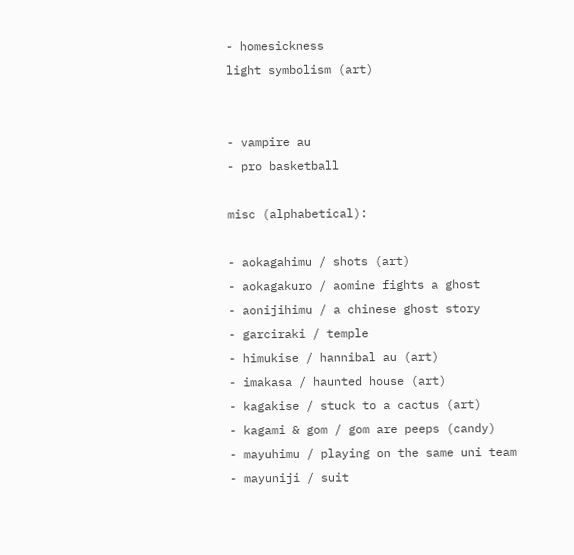- homesickness
light symbolism (art)


- vampire au
- pro basketball

misc (alphabetical):

- aokagahimu / shots (art)
- aokagakuro / aomine fights a ghost
- aonijihimu / a chinese ghost story
- garciraki / temple
- himukise / hannibal au (art)
- imakasa / haunted house (art)
- kagakise / stuck to a cactus (art)
- kagami & gom / gom are peeps (candy)
- mayuhimu / playing on the same uni team
- mayuniji / suit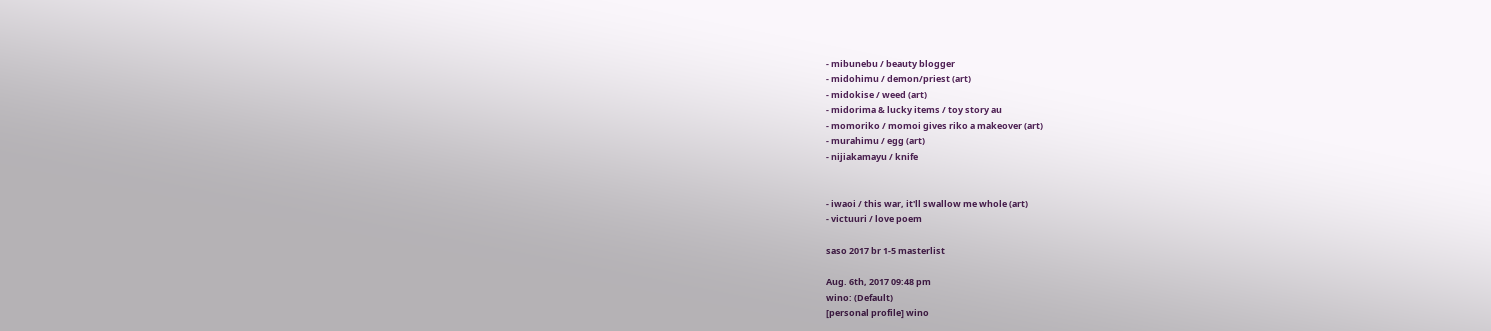- mibunebu / beauty blogger
- midohimu / demon/priest (art)
- midokise / weed (art)
- midorima & lucky items / toy story au
- momoriko / momoi gives riko a makeover (art)
- murahimu / egg (art)
- nijiakamayu / knife


- iwaoi / this war, it'll swallow me whole (art)
- victuuri / love poem

saso 2017 br 1-5 masterlist

Aug. 6th, 2017 09:48 pm
wino: (Default)
[personal profile] wino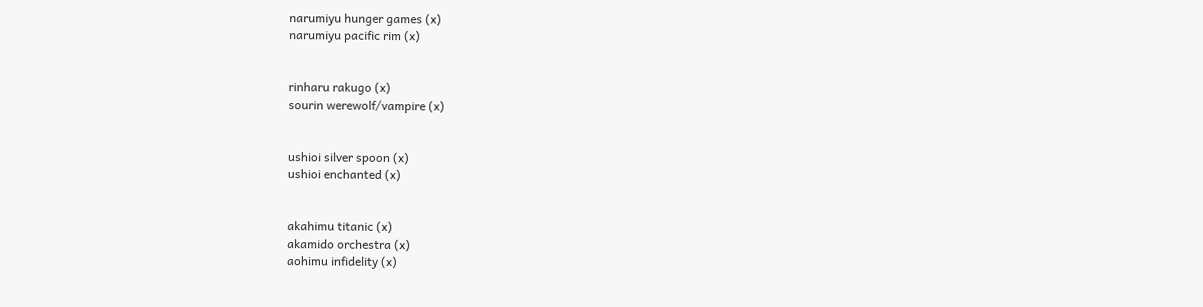narumiyu hunger games (x)
narumiyu pacific rim (x)


rinharu rakugo (x)
sourin werewolf/vampire (x)


ushioi silver spoon (x)
ushioi enchanted (x)


akahimu titanic (x)
akamido orchestra (x)
aohimu infidelity (x)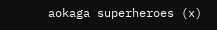aokaga superheroes (x)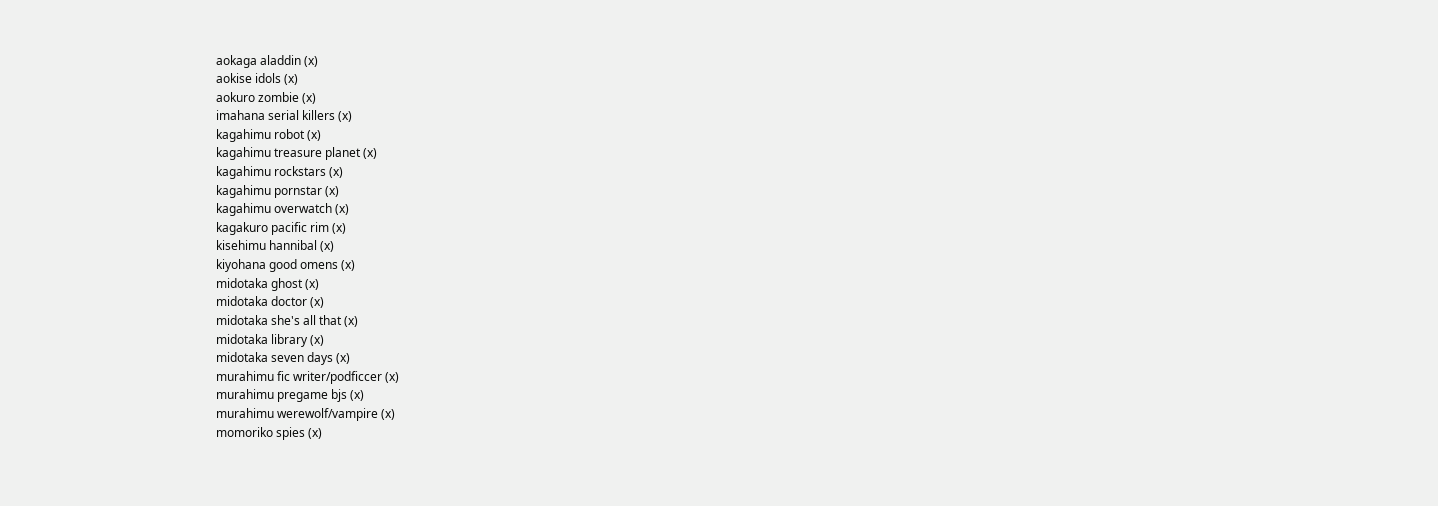aokaga aladdin (x)
aokise idols (x)
aokuro zombie (x)
imahana serial killers (x)
kagahimu robot (x)
kagahimu treasure planet (x)
kagahimu rockstars (x)
kagahimu pornstar (x)
kagahimu overwatch (x)
kagakuro pacific rim (x)
kisehimu hannibal (x)
kiyohana good omens (x)
midotaka ghost (x)
midotaka doctor (x)
midotaka she's all that (x)
midotaka library (x)
midotaka seven days (x)
murahimu fic writer/podficcer (x)
murahimu pregame bjs (x)
murahimu werewolf/vampire (x)
momoriko spies (x)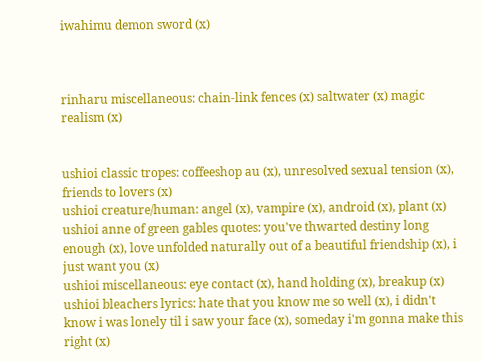iwahimu demon sword (x)



rinharu miscellaneous: chain-link fences (x) saltwater (x) magic realism (x)


ushioi classic tropes: coffeeshop au (x), unresolved sexual tension (x), friends to lovers (x)
ushioi creature/human: angel (x), vampire (x), android (x), plant (x)
ushioi anne of green gables quotes: you've thwarted destiny long enough (x), love unfolded naturally out of a beautiful friendship (x), i just want you (x)
ushioi miscellaneous: eye contact (x), hand holding (x), breakup (x)
ushioi bleachers lyrics: hate that you know me so well (x), i didn't know i was lonely til i saw your face (x), someday i'm gonna make this right (x)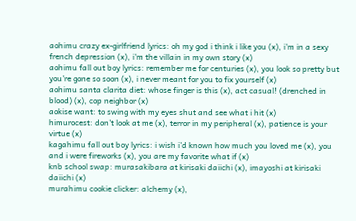aohimu crazy ex-girlfriend lyrics: oh my god i think i like you (x), i'm in a sexy french depression (x), i'm the villain in my own story (x)
aohimu fall out boy lyrics: remember me for centuries (x), you look so pretty but you're gone so soon (x), i never meant for you to fix yourself (x)
aohimu santa clarita diet: whose finger is this (x), act casual! (drenched in blood) (x), cop neighbor (x)
aokise want: to swing with my eyes shut and see what i hit (x)
himurocest: don't look at me (x), terror in my peripheral (x), patience is your virtue (x)
kagahimu fall out boy lyrics: i wish i'd known how much you loved me (x), you and i were fireworks (x), you are my favorite what if (x)
knb school swap: murasakibara at kirisaki daiichi (x), imayoshi at kirisaki daiichi (x)
murahimu cookie clicker: alchemy (x),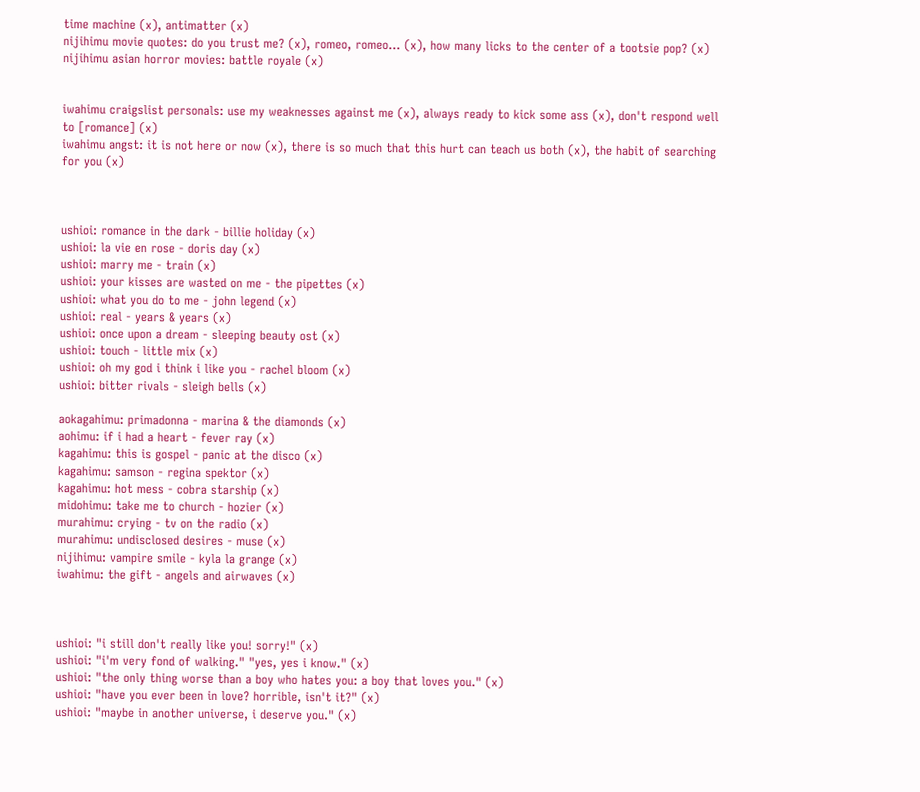time machine (x), antimatter (x)
nijihimu movie quotes: do you trust me? (x), romeo, romeo... (x), how many licks to the center of a tootsie pop? (x)
nijihimu asian horror movies: battle royale (x)


iwahimu craigslist personals: use my weaknesses against me (x), always ready to kick some ass (x), don't respond well to [romance] (x)
iwahimu angst: it is not here or now (x), there is so much that this hurt can teach us both (x), the habit of searching for you (x)



ushioi: romance in the dark - billie holiday (x)
ushioi: la vie en rose - doris day (x)
ushioi: marry me - train (x)
ushioi: your kisses are wasted on me - the pipettes (x)
ushioi: what you do to me - john legend (x)
ushioi: real - years & years (x)
ushioi: once upon a dream - sleeping beauty ost (x)
ushioi: touch - little mix (x)
ushioi: oh my god i think i like you - rachel bloom (x)
ushioi: bitter rivals - sleigh bells (x)

aokagahimu: primadonna - marina & the diamonds (x)
aohimu: if i had a heart - fever ray (x)
kagahimu: this is gospel - panic at the disco (x)
kagahimu: samson - regina spektor (x)
kagahimu: hot mess - cobra starship (x)
midohimu: take me to church - hozier (x)
murahimu: crying - tv on the radio (x)
murahimu: undisclosed desires - muse (x)
nijihimu: vampire smile - kyla la grange (x)
iwahimu: the gift - angels and airwaves (x)



ushioi: "i still don't really like you! sorry!" (x)
ushioi: "i'm very fond of walking." "yes, yes i know." (x)
ushioi: "the only thing worse than a boy who hates you: a boy that loves you." (x)
ushioi: "have you ever been in love? horrible, isn't it?" (x)
ushioi: "maybe in another universe, i deserve you." (x)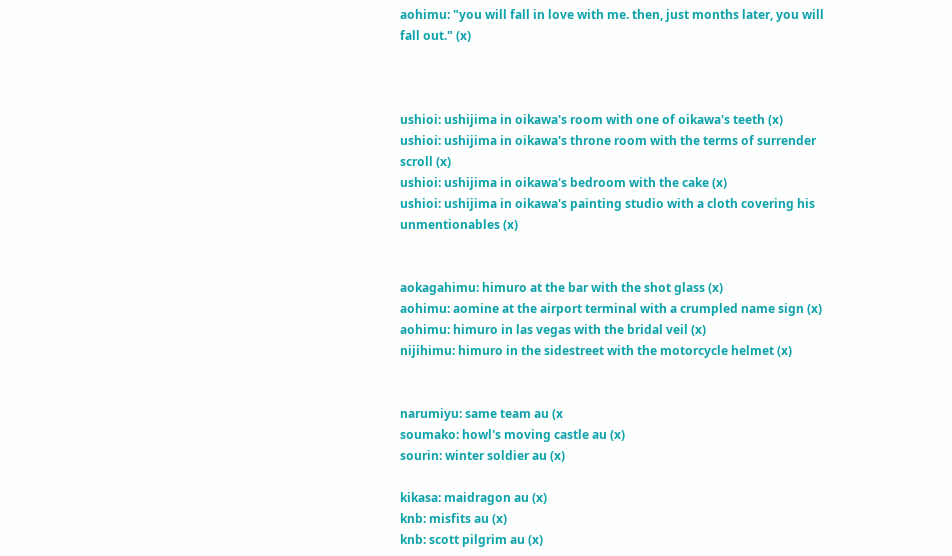aohimu: "you will fall in love with me. then, just months later, you will fall out." (x)



ushioi: ushijima in oikawa's room with one of oikawa's teeth (x)
ushioi: ushijima in oikawa's throne room with the terms of surrender scroll (x)
ushioi: ushijima in oikawa's bedroom with the cake (x)
ushioi: ushijima in oikawa's painting studio with a cloth covering his unmentionables (x)


aokagahimu: himuro at the bar with the shot glass (x)
aohimu: aomine at the airport terminal with a crumpled name sign (x)
aohimu: himuro in las vegas with the bridal veil (x)
nijihimu: himuro in the sidestreet with the motorcycle helmet (x)


narumiyu: same team au (x
soumako: howl's moving castle au (x)
sourin: winter soldier au (x)

kikasa: maidragon au (x)
knb: misfits au (x)
knb: scott pilgrim au (x)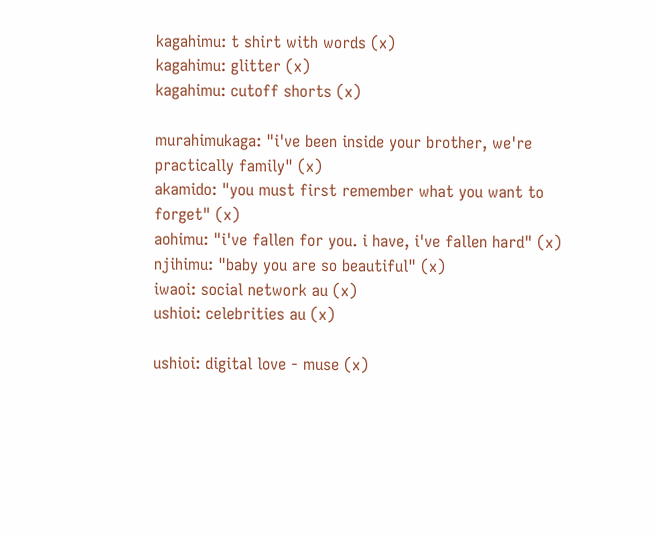kagahimu: t shirt with words (x)
kagahimu: glitter (x)
kagahimu: cutoff shorts (x)

murahimukaga: "i've been inside your brother, we're practically family" (x)
akamido: "you must first remember what you want to forget" (x)
aohimu: "i've fallen for you. i have, i've fallen hard" (x)
njihimu: "baby you are so beautiful" (x)
iwaoi: social network au (x)
ushioi: celebrities au (x)

ushioi: digital love - muse (x)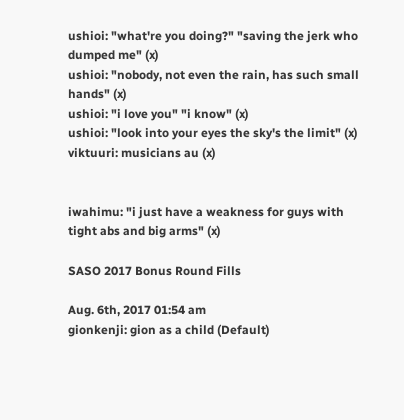ushioi: "what're you doing?" "saving the jerk who dumped me" (x)
ushioi: "nobody, not even the rain, has such small hands" (x)
ushioi: "i love you" "i know" (x)
ushioi: "look into your eyes the sky's the limit" (x)
viktuuri: musicians au (x)


iwahimu: "i just have a weakness for guys with tight abs and big arms" (x)

SASO 2017 Bonus Round Fills

Aug. 6th, 2017 01:54 am
gionkenji: gion as a child (Default)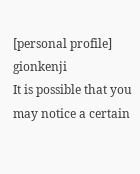[personal profile] gionkenji
It is possible that you may notice a certain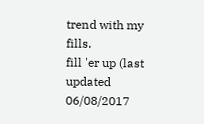trend with my fills.
fill 'er up (last updated 06/08/2017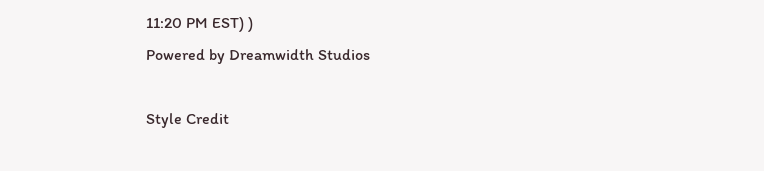11:20 PM EST) )
Powered by Dreamwidth Studios

Style Credit